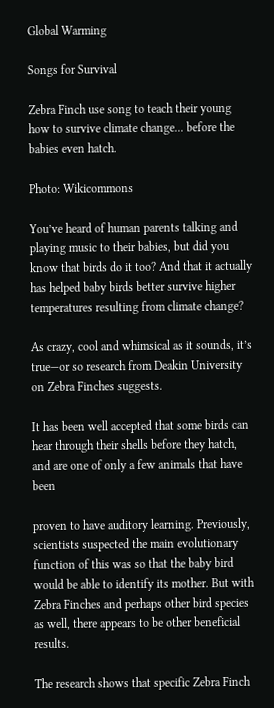Global Warming

Songs for Survival

Zebra Finch use song to teach their young how to survive climate change... before the babies even hatch.

Photo: Wikicommons

You’ve heard of human parents talking and playing music to their babies, but did you know that birds do it too? And that it actually has helped baby birds better survive higher temperatures resulting from climate change?

As crazy, cool and whimsical as it sounds, it’s true—or so research from Deakin University on Zebra Finches suggests.

It has been well accepted that some birds can hear through their shells before they hatch, and are one of only a few animals that have been

proven to have auditory learning. Previously, scientists suspected the main evolutionary function of this was so that the baby bird would be able to identify its mother. But with Zebra Finches and perhaps other bird species as well, there appears to be other beneficial results.

The research shows that specific Zebra Finch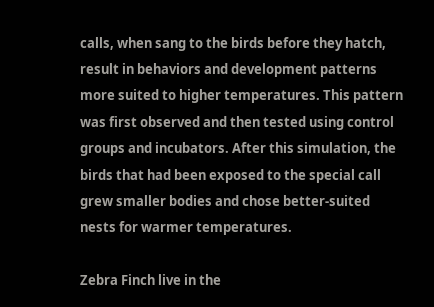calls, when sang to the birds before they hatch, result in behaviors and development patterns more suited to higher temperatures. This pattern was first observed and then tested using control groups and incubators. After this simulation, the birds that had been exposed to the special call grew smaller bodies and chose better-suited nests for warmer temperatures.

Zebra Finch live in the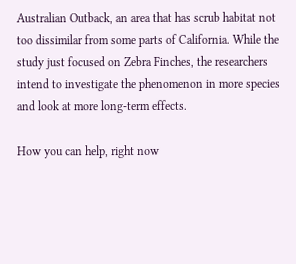Australian Outback, an area that has scrub habitat not too dissimilar from some parts of California. While the study just focused on Zebra Finches, the researchers intend to investigate the phenomenon in more species and look at more long-term effects.

How you can help, right now